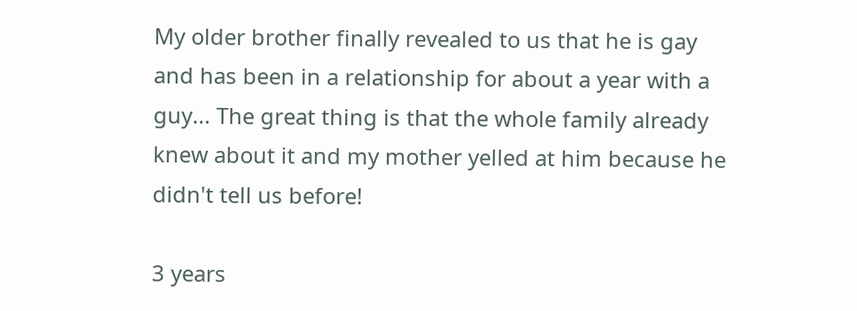My older brother finally revealed to us that he is gay and has been in a relationship for about a year with a guy... The great thing is that the whole family already knew about it and my mother yelled at him because he didn't tell us before!

3 years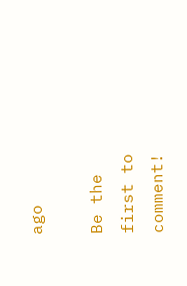ago

Be the first to comment!